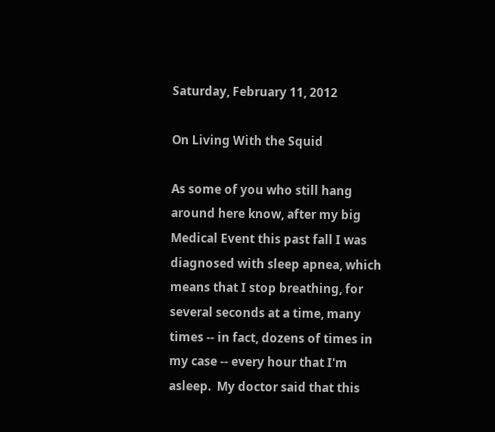Saturday, February 11, 2012

On Living With the Squid

As some of you who still hang around here know, after my big Medical Event this past fall I was diagnosed with sleep apnea, which means that I stop breathing, for several seconds at a time, many times -- in fact, dozens of times in my case -- every hour that I'm asleep.  My doctor said that this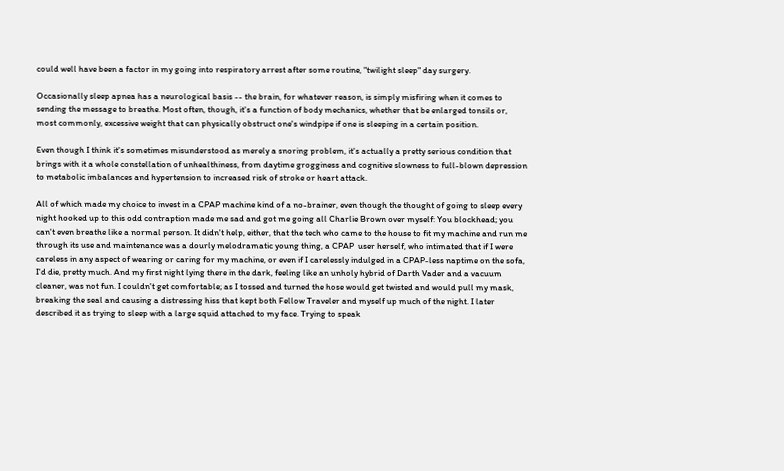could well have been a factor in my going into respiratory arrest after some routine, "twilight sleep" day surgery.

Occasionally sleep apnea has a neurological basis -- the brain, for whatever reason, is simply misfiring when it comes to sending the message to breathe. Most often, though, it's a function of body mechanics, whether that be enlarged tonsils or, most commonly, excessive weight that can physically obstruct one's windpipe if one is sleeping in a certain position.

Even though I think it's sometimes misunderstood as merely a snoring problem, it's actually a pretty serious condition that brings with it a whole constellation of unhealthiness, from daytime grogginess and cognitive slowness to full-blown depression to metabolic imbalances and hypertension to increased risk of stroke or heart attack.

All of which made my choice to invest in a CPAP machine kind of a no-brainer, even though the thought of going to sleep every night hooked up to this odd contraption made me sad and got me going all Charlie Brown over myself: You blockhead; you can't even breathe like a normal person. It didn't help, either, that the tech who came to the house to fit my machine and run me through its use and maintenance was a dourly melodramatic young thing, a CPAP  user herself, who intimated that if I were careless in any aspect of wearing or caring for my machine, or even if I carelessly indulged in a CPAP-less naptime on the sofa, I'd die, pretty much. And my first night lying there in the dark, feeling like an unholy hybrid of Darth Vader and a vacuum cleaner, was not fun. I couldn't get comfortable; as I tossed and turned the hose would get twisted and would pull my mask, breaking the seal and causing a distressing hiss that kept both Fellow Traveler and myself up much of the night. I later described it as trying to sleep with a large squid attached to my face. Trying to speak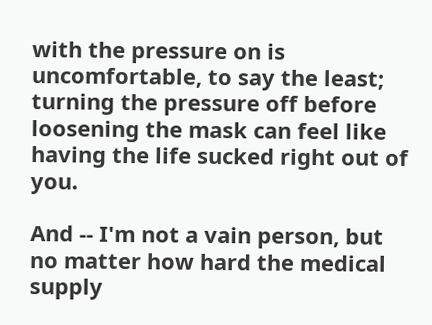with the pressure on is uncomfortable, to say the least; turning the pressure off before loosening the mask can feel like having the life sucked right out of you.

And -- I'm not a vain person, but no matter how hard the medical supply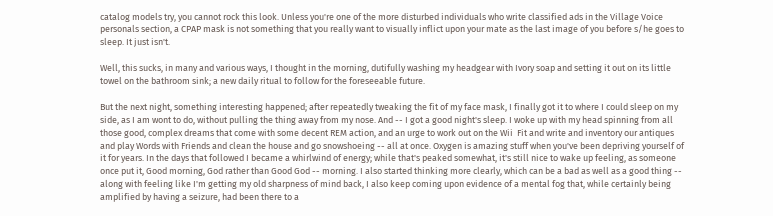catalog models try, you cannot rock this look. Unless you're one of the more disturbed individuals who write classified ads in the Village Voice personals section, a CPAP mask is not something that you really want to visually inflict upon your mate as the last image of you before s/he goes to sleep. It just isn't.

Well, this sucks, in many and various ways, I thought in the morning, dutifully washing my headgear with Ivory soap and setting it out on its little towel on the bathroom sink; a new daily ritual to follow for the foreseeable future.

But the next night, something interesting happened; after repeatedly tweaking the fit of my face mask, I finally got it to where I could sleep on my side, as I am wont to do, without pulling the thing away from my nose. And -- I got a good night's sleep. I woke up with my head spinning from all those good, complex dreams that come with some decent REM action, and an urge to work out on the Wii  Fit and write and inventory our antiques and play Words with Friends and clean the house and go snowshoeing -- all at once. Oxygen is amazing stuff when you've been depriving yourself of it for years. In the days that followed I became a whirlwind of energy; while that's peaked somewhat, it's still nice to wake up feeling, as someone once put it, Good morning, God rather than Good God -- morning. I also started thinking more clearly, which can be a bad as well as a good thing -- along with feeling like I'm getting my old sharpness of mind back, I also keep coming upon evidence of a mental fog that, while certainly being amplified by having a seizure, had been there to a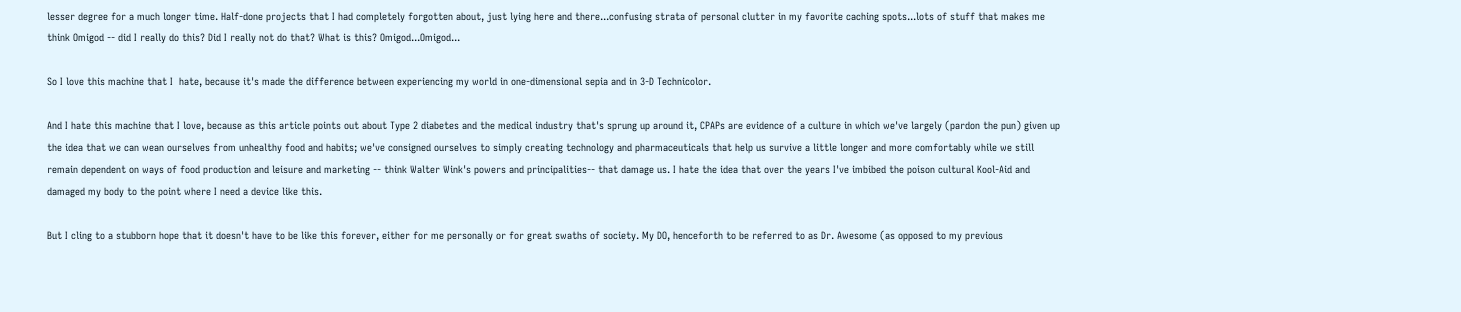lesser degree for a much longer time. Half-done projects that I had completely forgotten about, just lying here and there...confusing strata of personal clutter in my favorite caching spots...lots of stuff that makes me think Omigod -- did I really do this? Did I really not do that? What is this? Omigod...Omigod...

So I love this machine that I  hate, because it's made the difference between experiencing my world in one-dimensional sepia and in 3-D Technicolor.

And I hate this machine that I love, because as this article points out about Type 2 diabetes and the medical industry that's sprung up around it, CPAPs are evidence of a culture in which we've largely (pardon the pun) given up the idea that we can wean ourselves from unhealthy food and habits; we've consigned ourselves to simply creating technology and pharmaceuticals that help us survive a little longer and more comfortably while we still remain dependent on ways of food production and leisure and marketing -- think Walter Wink's powers and principalities-- that damage us. I hate the idea that over the years I've imbibed the poison cultural Kool-Aid and damaged my body to the point where I need a device like this.

But I cling to a stubborn hope that it doesn't have to be like this forever, either for me personally or for great swaths of society. My DO, henceforth to be referred to as Dr. Awesome (as opposed to my previous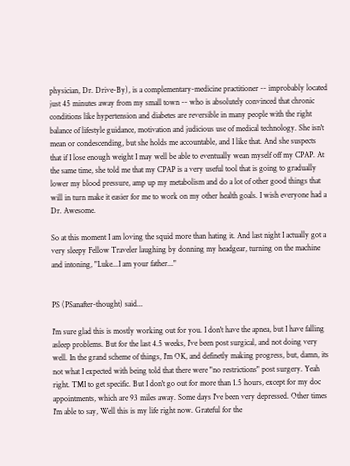physician, Dr. Drive-By), is a complementary-medicine practitioner -- improbably located just 45 minutes away from my small town -- who is absolutely convinced that chronic conditions like hypertension and diabetes are reversible in many people with the right balance of lifestyle guidance, motivation and judicious use of medical technology. She isn't mean or condescending, but she holds me accountable, and I like that. And she suspects that if I lose enough weight I may well be able to eventually wean myself off my CPAP. At the same time, she told me that my CPAP is a very useful tool that is going to gradually lower my blood pressure, amp up my metabolism and do a lot of other good things that will in turn make it easier for me to work on my other health goals. I wish everyone had a Dr. Awesome.

So at this moment I am loving the squid more than hating it. And last night I actually got a very sleepy Fellow Traveler laughing by donning my headgear, turning on the machine and intoning, "Luke...I am your father..."


PS (PSanafter-thought) said...

I'm sure glad this is mostly working out for you. I don't have the apnea, but I have falling asleep problems. But for the last 4.5 weeks, I've been post surgical, and not doing very well. In the grand scheme of things, I'm OK, and definetly making progress, but, damn, its not what I expected with being told that there were "no restrictions" post surgery. Yeah right. TMI to get specific. But I don't go out for more than 1.5 hours, except for my doc appointments, which are 93 miles away. Some days I've been very depressed. Other times I'm able to say, Well this is my life right now. Grateful for the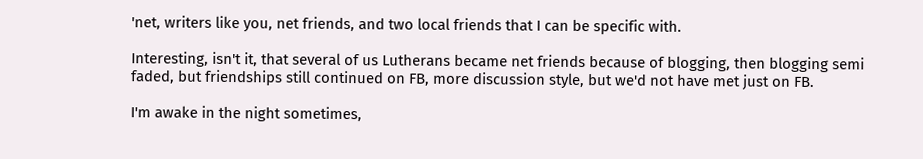'net, writers like you, net friends, and two local friends that I can be specific with.

Interesting, isn't it, that several of us Lutherans became net friends because of blogging, then blogging semi faded, but friendships still continued on FB, more discussion style, but we'd not have met just on FB.

I'm awake in the night sometimes,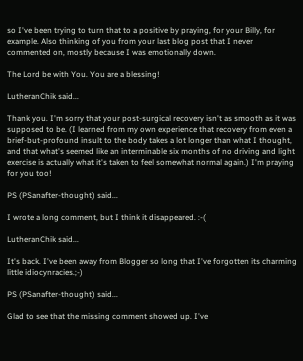so I've been trying to turn that to a positive by praying, for your Billy, for example. Also thinking of you from your last blog post that I never commented on, mostly because I was emotionally down.

The Lord be with You. You are a blessing!

LutheranChik said...

Thank you. I'm sorry that your post-surgical recovery isn't as smooth as it was supposed to be. (I learned from my own experience that recovery from even a brief-but-profound insult to the body takes a lot longer than what I thought, and that what's seemed like an interminable six months of no driving and light exercise is actually what it's taken to feel somewhat normal again.) I'm praying for you too!

PS (PSanafter-thought) said...

I wrote a long comment, but I think it disappeared. :-(

LutheranChik said...

It's back. I've been away from Blogger so long that I've forgotten its charming little idiocynracies.;-)

PS (PSanafter-thought) said...

Glad to see that the missing comment showed up. I've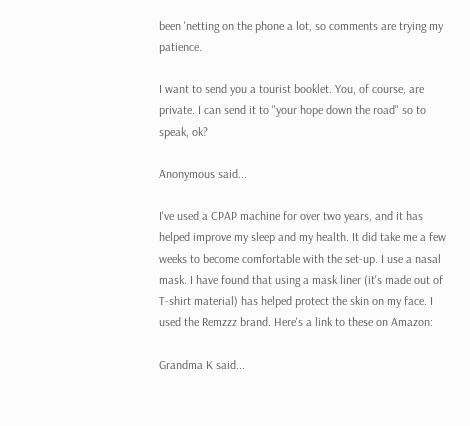been 'netting on the phone a lot, so comments are trying my patience.

I want to send you a tourist booklet. You, of course, are private. I can send it to "your hope down the road" so to speak, ok?

Anonymous said...

I've used a CPAP machine for over two years, and it has helped improve my sleep and my health. It did take me a few weeks to become comfortable with the set-up. I use a nasal mask. I have found that using a mask liner (it's made out of T-shirt material) has helped protect the skin on my face. I used the Remzzz brand. Here's a link to these on Amazon:

Grandma K said...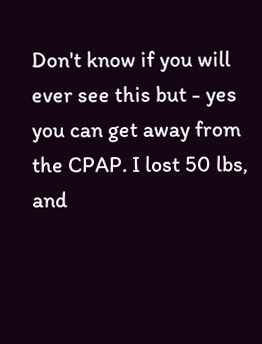Don't know if you will ever see this but - yes you can get away from the CPAP. I lost 50 lbs, and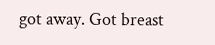got away. Got breast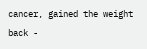cancer, gained the weight back -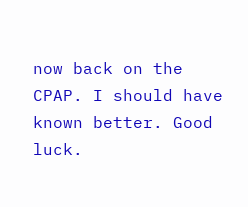now back on the CPAP. I should have known better. Good luck.